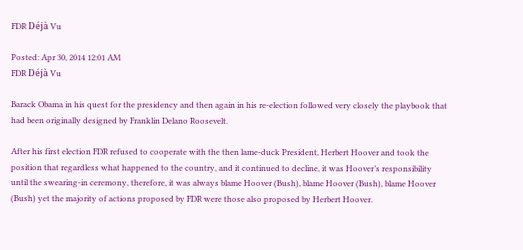FDR Déjà Vu

Posted: Apr 30, 2014 12:01 AM
FDR Déjà Vu

Barack Obama in his quest for the presidency and then again in his re-election followed very closely the playbook that had been originally designed by Franklin Delano Roosevelt.

After his first election FDR refused to cooperate with the then lame-duck President, Herbert Hoover and took the position that regardless what happened to the country, and it continued to decline, it was Hoover’s responsibility until the swearing-in ceremony, therefore, it was always blame Hoover (Bush), blame Hoover (Bush), blame Hoover (Bush) yet the majority of actions proposed by FDR were those also proposed by Herbert Hoover.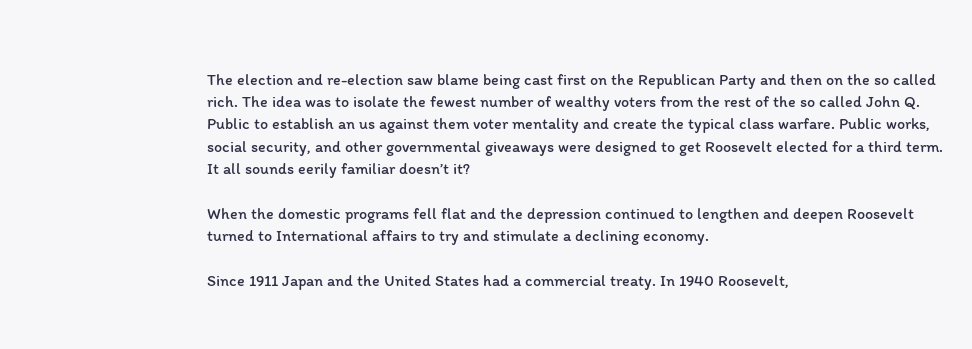The election and re-election saw blame being cast first on the Republican Party and then on the so called rich. The idea was to isolate the fewest number of wealthy voters from the rest of the so called John Q. Public to establish an us against them voter mentality and create the typical class warfare. Public works, social security, and other governmental giveaways were designed to get Roosevelt elected for a third term. It all sounds eerily familiar doesn’t it?

When the domestic programs fell flat and the depression continued to lengthen and deepen Roosevelt turned to International affairs to try and stimulate a declining economy.

Since 1911 Japan and the United States had a commercial treaty. In 1940 Roosevelt,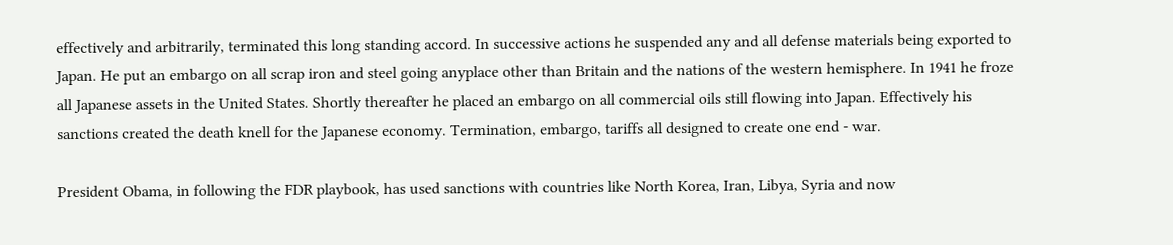effectively and arbitrarily, terminated this long standing accord. In successive actions he suspended any and all defense materials being exported to Japan. He put an embargo on all scrap iron and steel going anyplace other than Britain and the nations of the western hemisphere. In 1941 he froze all Japanese assets in the United States. Shortly thereafter he placed an embargo on all commercial oils still flowing into Japan. Effectively his sanctions created the death knell for the Japanese economy. Termination, embargo, tariffs all designed to create one end - war.

President Obama, in following the FDR playbook, has used sanctions with countries like North Korea, Iran, Libya, Syria and now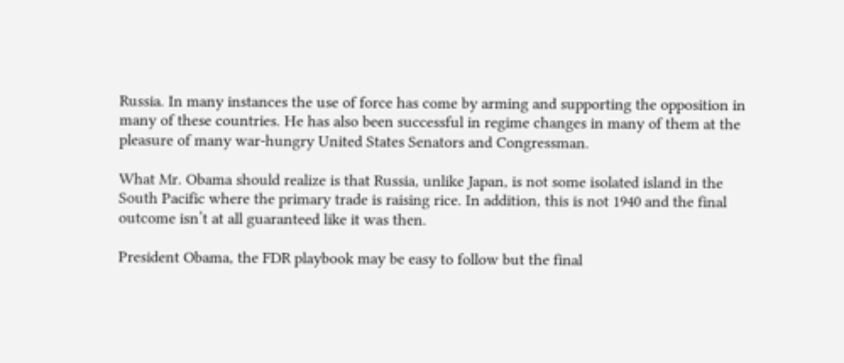Russia. In many instances the use of force has come by arming and supporting the opposition in many of these countries. He has also been successful in regime changes in many of them at the pleasure of many war-hungry United States Senators and Congressman.

What Mr. Obama should realize is that Russia, unlike Japan, is not some isolated island in the South Pacific where the primary trade is raising rice. In addition, this is not 1940 and the final outcome isn’t at all guaranteed like it was then.

President Obama, the FDR playbook may be easy to follow but the final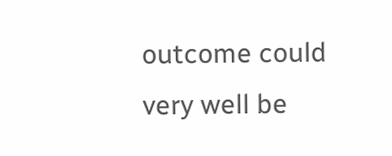outcome could very well be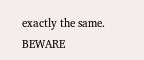exactly the same. BEWARE